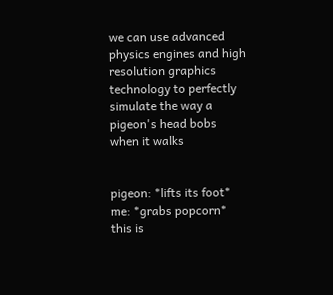we can use advanced physics engines and high resolution graphics technology to perfectly simulate the way a pigeon's head bobs when it walks


pigeon: *lifts its foot*
me: *grabs popcorn* this is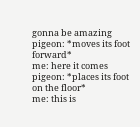gonna be amazing
pigeon: *moves its foot forward*
me: here it comes
pigeon: *places its foot on the floor*
me: this is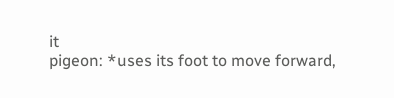it
pigeon: *uses its foot to move forward,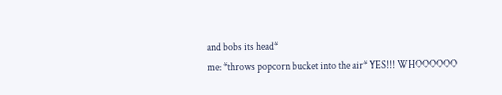and bobs its head*
me: *throws popcorn bucket into the air* YES!!! WHOOOOOO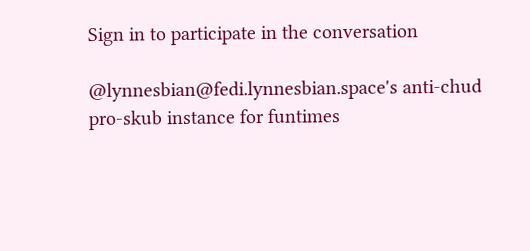Sign in to participate in the conversation

@lynnesbian@fedi.lynnesbian.space's anti-chud pro-skub instance for funtimes